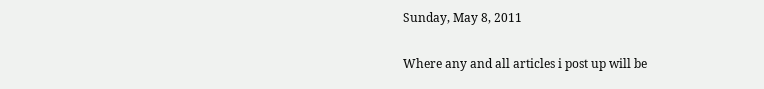Sunday, May 8, 2011

Where any and all articles i post up will be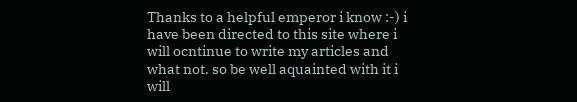Thanks to a helpful emperor i know :-) i have been directed to this site where i will ocntinue to write my articles and what not. so be well aquainted with it i will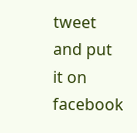tweet and put it on facebook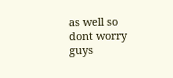as well so dont worry guys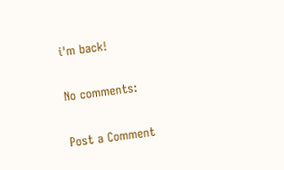i'm back!

No comments:

Post a Comment